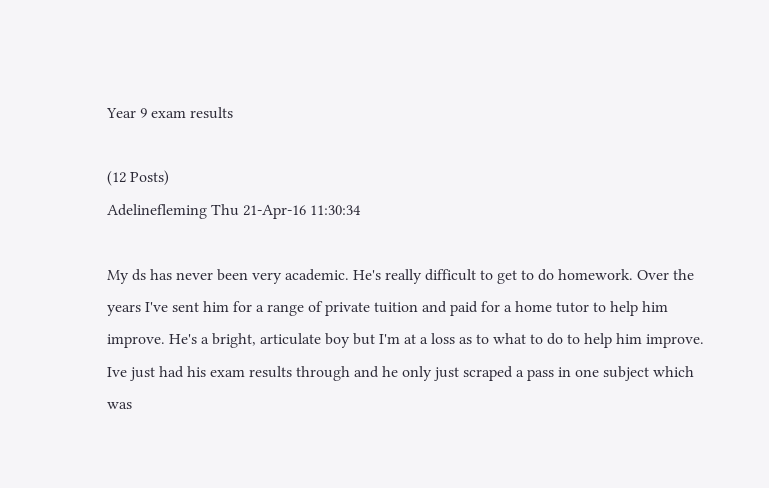Year 9 exam results

(12 Posts)
Adelinefleming Thu 21-Apr-16 11:30:34

My ds has never been very academic. He's really difficult to get to do homework. Over the years I've sent him for a range of private tuition and paid for a home tutor to help him improve. He's a bright, articulate boy but I'm at a loss as to what to do to help him improve. Ive just had his exam results through and he only just scraped a pass in one subject which was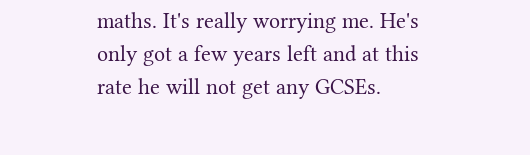maths. It's really worrying me. He's only got a few years left and at this rate he will not get any GCSEs.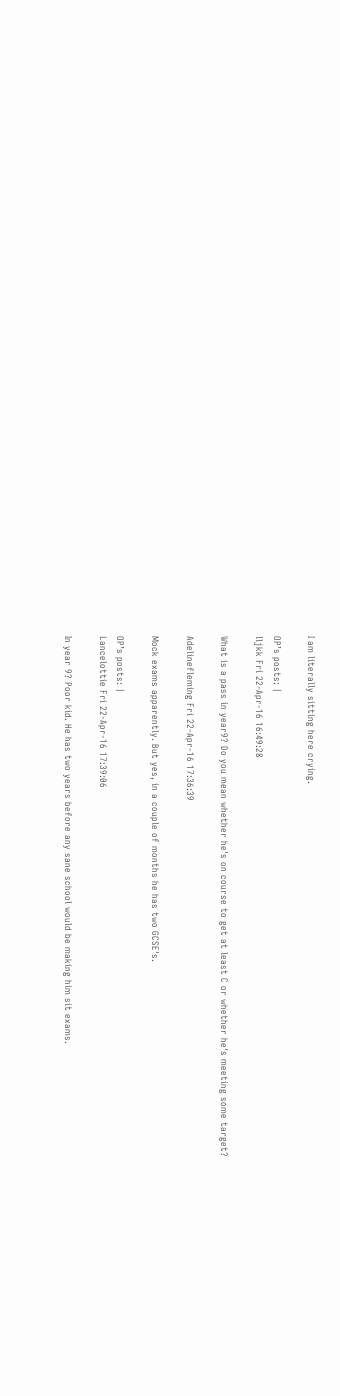I am literally sitting here crying.

OP’s posts: |
lljkk Fri 22-Apr-16 16:49:28

What is a pass in year9? Do you mean whether he's on course to get at least C or whether he's meeting some target?

Adelinefleming Fri 22-Apr-16 17:36:39

Mock exams apparently. But yes, in a couple of months he has two GCSE's.

OP’s posts: |
Lancelottie Fri 22-Apr-16 17:39:06

In year 9? Poor kid. He has two years before any sane school would be making him sit exams.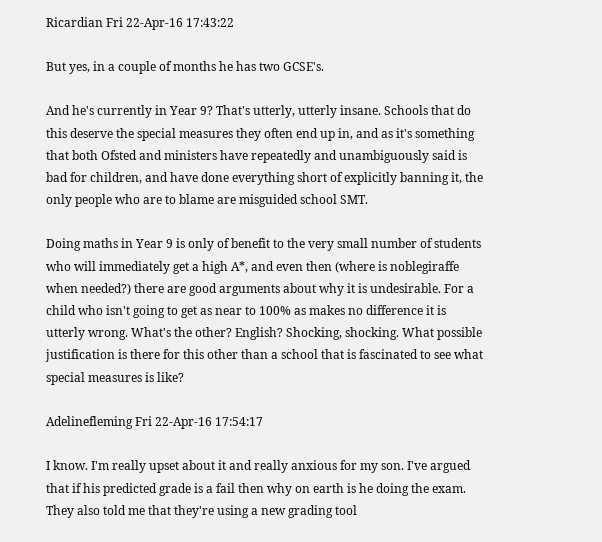Ricardian Fri 22-Apr-16 17:43:22

But yes, in a couple of months he has two GCSE's.

And he's currently in Year 9? That's utterly, utterly insane. Schools that do this deserve the special measures they often end up in, and as it's something that both Ofsted and ministers have repeatedly and unambiguously said is bad for children, and have done everything short of explicitly banning it, the only people who are to blame are misguided school SMT.

Doing maths in Year 9 is only of benefit to the very small number of students who will immediately get a high A*, and even then (where is noblegiraffe when needed?) there are good arguments about why it is undesirable. For a child who isn't going to get as near to 100% as makes no difference it is utterly wrong. What's the other? English? Shocking, shocking. What possible justification is there for this other than a school that is fascinated to see what special measures is like?

Adelinefleming Fri 22-Apr-16 17:54:17

I know. I'm really upset about it and really anxious for my son. I've argued that if his predicted grade is a fail then why on earth is he doing the exam. They also told me that they're using a new grading tool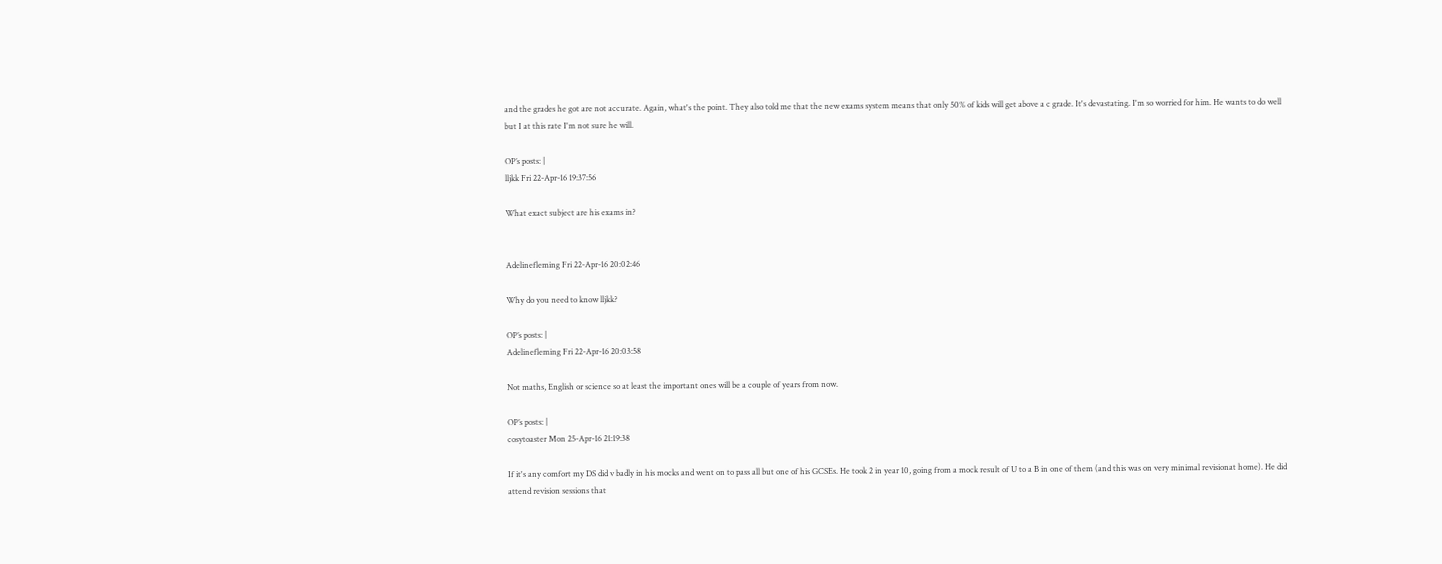and the grades he got are not accurate. Again, what's the point. They also told me that the new exams system means that only 50% of kids will get above a c grade. It's devastating. I'm so worried for him. He wants to do well but I at this rate I'm not sure he will.

OP’s posts: |
lljkk Fri 22-Apr-16 19:37:56

What exact subject are his exams in?


Adelinefleming Fri 22-Apr-16 20:02:46

Why do you need to know lljkk?

OP’s posts: |
Adelinefleming Fri 22-Apr-16 20:03:58

Not maths, English or science so at least the important ones will be a couple of years from now.

OP’s posts: |
cosytoaster Mon 25-Apr-16 21:19:38

If it's any comfort my DS did v badly in his mocks and went on to pass all but one of his GCSEs. He took 2 in year 10, going from a mock result of U to a B in one of them (and this was on very minimal revisionat home). He did attend revision sessions that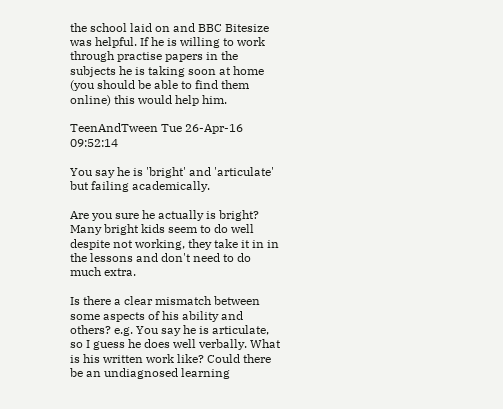the school laid on and BBC Bitesize was helpful. If he is willing to work through practise papers in the subjects he is taking soon at home (you should be able to find them online) this would help him.

TeenAndTween Tue 26-Apr-16 09:52:14

You say he is 'bright' and 'articulate' but failing academically.

Are you sure he actually is bright? Many bright kids seem to do well despite not working, they take it in in the lessons and don't need to do much extra.

Is there a clear mismatch between some aspects of his ability and others? e.g. You say he is articulate, so I guess he does well verbally. What is his written work like? Could there be an undiagnosed learning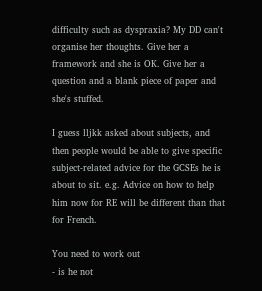difficulty such as dyspraxia? My DD can't organise her thoughts. Give her a framework and she is OK. Give her a question and a blank piece of paper and she's stuffed.

I guess lljkk asked about subjects, and then people would be able to give specific subject-related advice for the GCSEs he is about to sit. e.g. Advice on how to help him now for RE will be different than that for French.

You need to work out
- is he not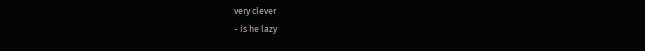very clever
- is he lazy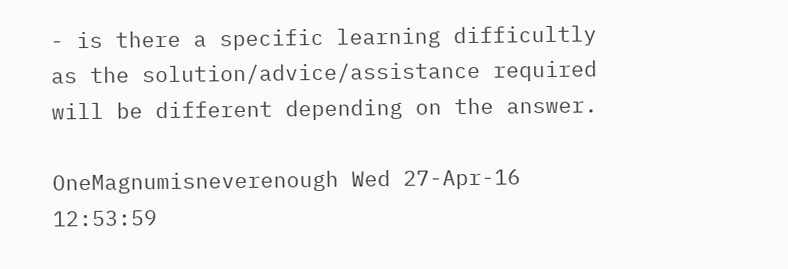- is there a specific learning difficultly
as the solution/advice/assistance required will be different depending on the answer.

OneMagnumisneverenough Wed 27-Apr-16 12:53:59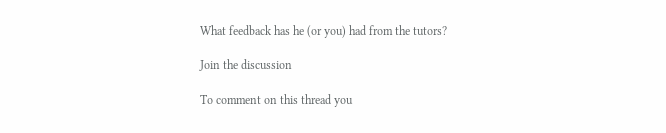What feedback has he (or you) had from the tutors?

Join the discussion

To comment on this thread you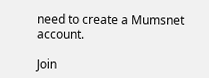need to create a Mumsnet account.

Join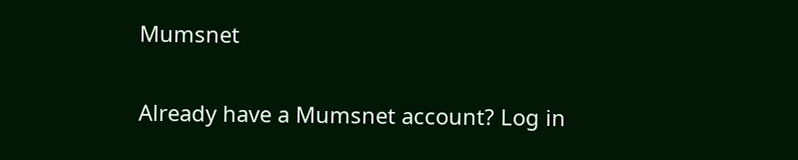Mumsnet

Already have a Mumsnet account? Log in